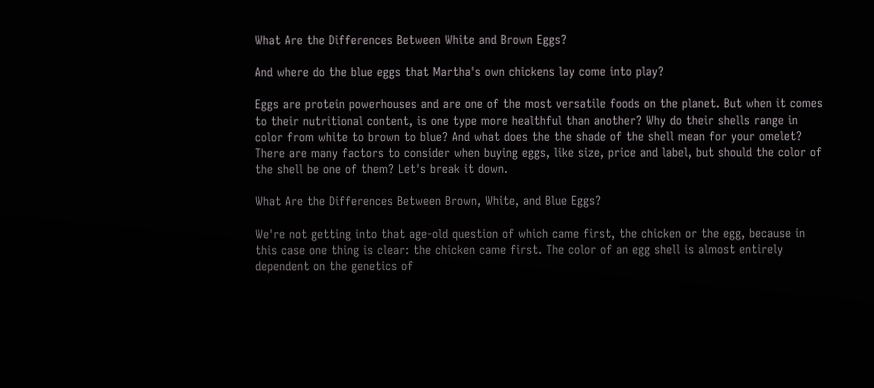What Are the Differences Between White and Brown Eggs?

And where do the blue eggs that Martha's own chickens lay come into play?

Eggs are protein powerhouses and are one of the most versatile foods on the planet. But when it comes to their nutritional content, is one type more healthful than another? Why do their shells range in color from white to brown to blue? And what does the the shade of the shell mean for your omelet? There are many factors to consider when buying eggs, like size, price and label, but should the color of the shell be one of them? Let's break it down.

What Are the Differences Between Brown, White, and Blue Eggs?

We're not getting into that age-old question of which came first, the chicken or the egg, because in this case one thing is clear: the chicken came first. The color of an egg shell is almost entirely dependent on the genetics of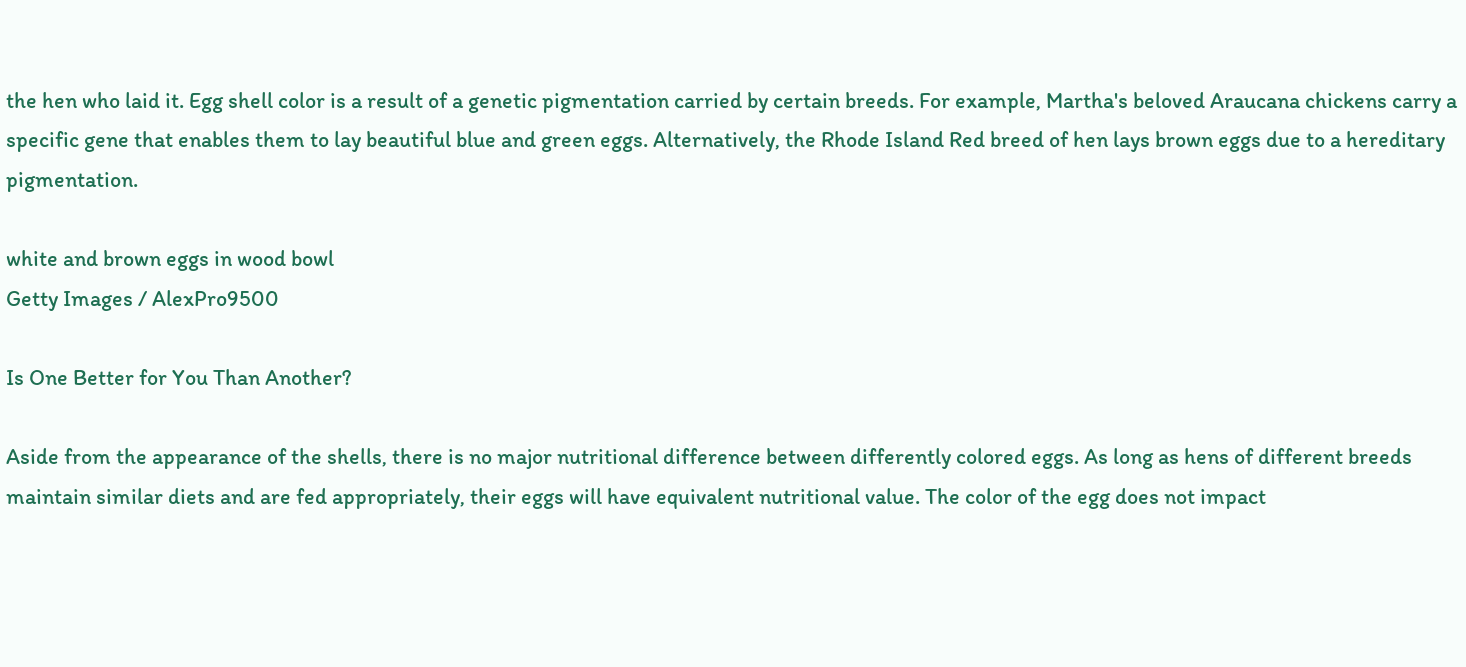the hen who laid it. Egg shell color is a result of a genetic pigmentation carried by certain breeds. For example, Martha's beloved Araucana chickens carry a specific gene that enables them to lay beautiful blue and green eggs. Alternatively, the Rhode Island Red breed of hen lays brown eggs due to a hereditary pigmentation.

white and brown eggs in wood bowl
Getty Images / AlexPro9500

Is One Better for You Than Another?

Aside from the appearance of the shells, there is no major nutritional difference between differently colored eggs. As long as hens of different breeds maintain similar diets and are fed appropriately, their eggs will have equivalent nutritional value. The color of the egg does not impact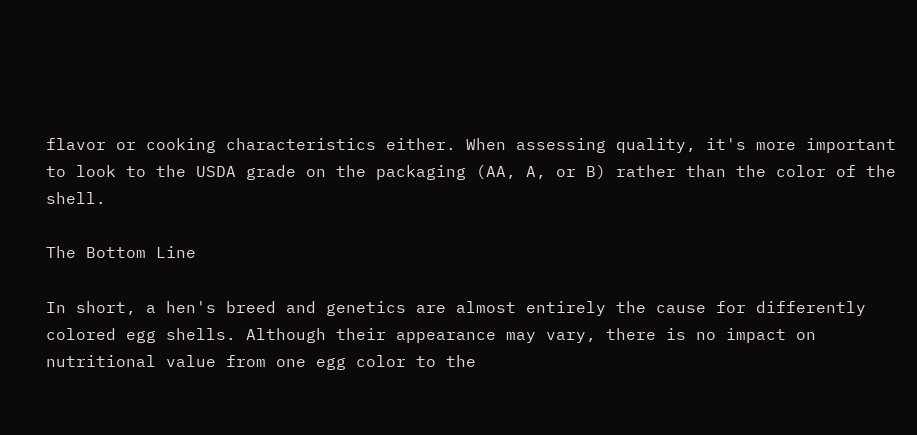flavor or cooking characteristics either. When assessing quality, it's more important to look to the USDA grade on the packaging (AA, A, or B) rather than the color of the shell.

The Bottom Line

In short, a hen's breed and genetics are almost entirely the cause for differently colored egg shells. Although their appearance may vary, there is no impact on nutritional value from one egg color to the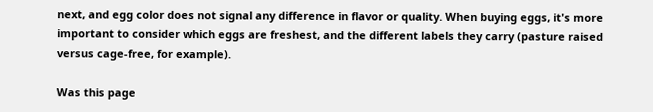next, and egg color does not signal any difference in flavor or quality. When buying eggs, it's more important to consider which eggs are freshest, and the different labels they carry (pasture raised versus cage-free, for example).

Was this page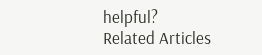helpful?
Related Articles